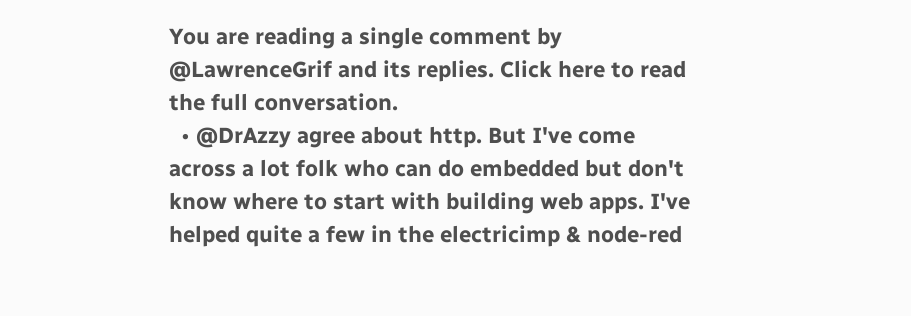You are reading a single comment by @LawrenceGrif and its replies. Click here to read the full conversation.
  • @DrAzzy agree about http. But I've come across a lot folk who can do embedded but don't know where to start with building web apps. I've helped quite a few in the electricimp & node-red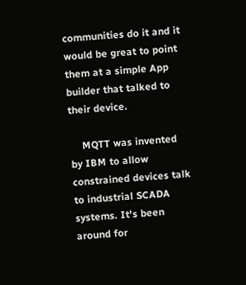communities do it and it would be great to point them at a simple App builder that talked to their device.

    MQTT was invented by IBM to allow constrained devices talk to industrial SCADA systems. It's been around for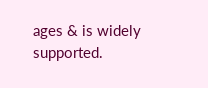ages & is widely supported.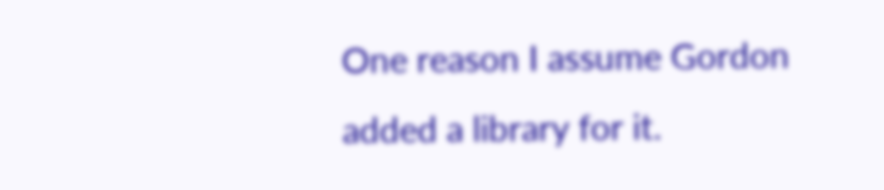One reason I assume Gordon added a library for it.